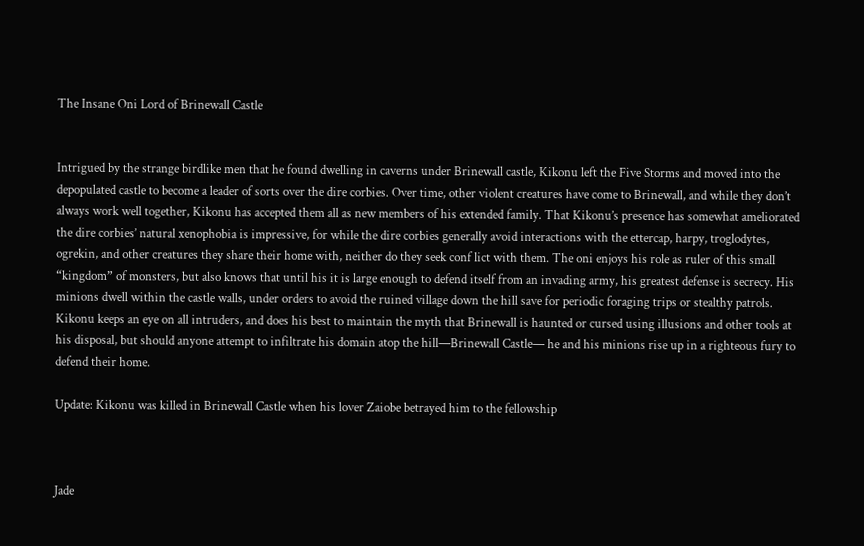The Insane Oni Lord of Brinewall Castle


Intrigued by the strange birdlike men that he found dwelling in caverns under Brinewall castle, Kikonu left the Five Storms and moved into the depopulated castle to become a leader of sorts over the dire corbies. Over time, other violent creatures have come to Brinewall, and while they don’t always work well together, Kikonu has accepted them all as new members of his extended family. That Kikonu’s presence has somewhat ameliorated the dire corbies’ natural xenophobia is impressive, for while the dire corbies generally avoid interactions with the ettercap, harpy, troglodytes, ogrekin, and other creatures they share their home with, neither do they seek conf lict with them. The oni enjoys his role as ruler of this small “kingdom” of monsters, but also knows that until his it is large enough to defend itself from an invading army, his greatest defense is secrecy. His minions dwell within the castle walls, under orders to avoid the ruined village down the hill save for periodic foraging trips or stealthy patrols. Kikonu keeps an eye on all intruders, and does his best to maintain the myth that Brinewall is haunted or cursed using illusions and other tools at his disposal, but should anyone attempt to infiltrate his domain atop the hill—Brinewall Castle— he and his minions rise up in a righteous fury to defend their home.

Update: Kikonu was killed in Brinewall Castle when his lover Zaiobe betrayed him to the fellowship



Jade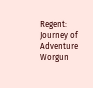Regent: Journey of Adventure Worgun